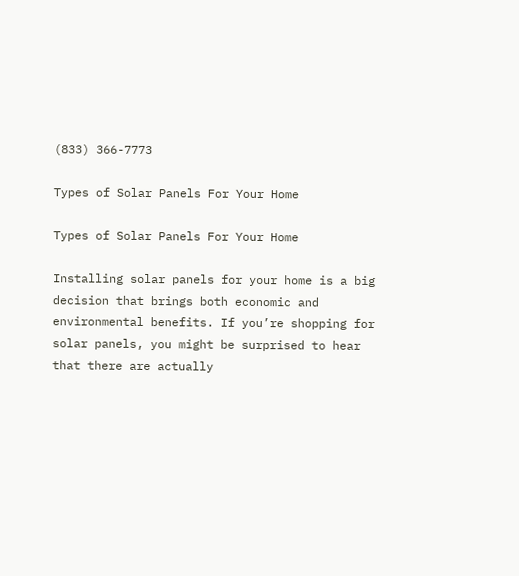(833) 366-7773

Types of Solar Panels For Your Home

Types of Solar Panels For Your Home

Installing solar panels for your home is a big decision that brings both economic and environmental benefits. If you’re shopping for solar panels, you might be surprised to hear that there are actually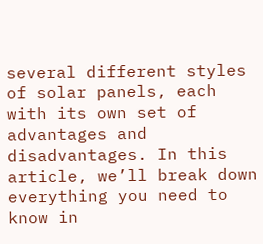several different styles of solar panels, each with its own set of advantages and disadvantages. In this article, we’ll break down everything you need to know in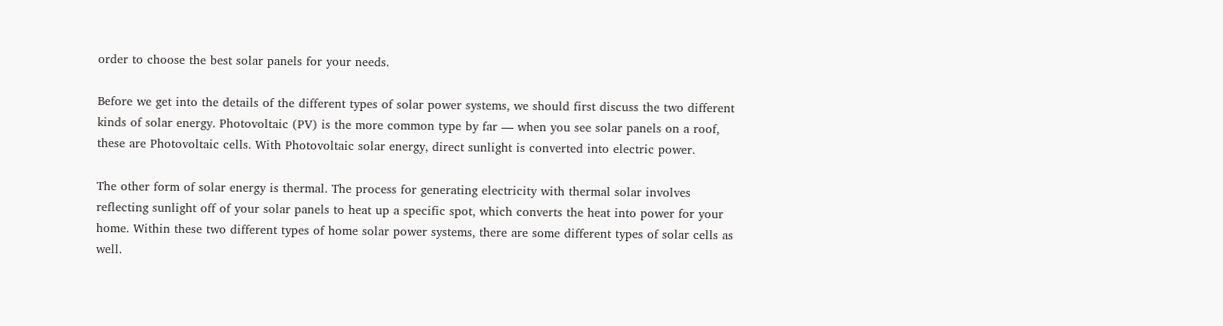order to choose the best solar panels for your needs.

Before we get into the details of the different types of solar power systems, we should first discuss the two different kinds of solar energy. Photovoltaic (PV) is the more common type by far — when you see solar panels on a roof, these are Photovoltaic cells. With Photovoltaic solar energy, direct sunlight is converted into electric power.

The other form of solar energy is thermal. The process for generating electricity with thermal solar involves reflecting sunlight off of your solar panels to heat up a specific spot, which converts the heat into power for your home. Within these two different types of home solar power systems, there are some different types of solar cells as well.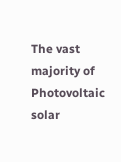The vast majority of Photovoltaic solar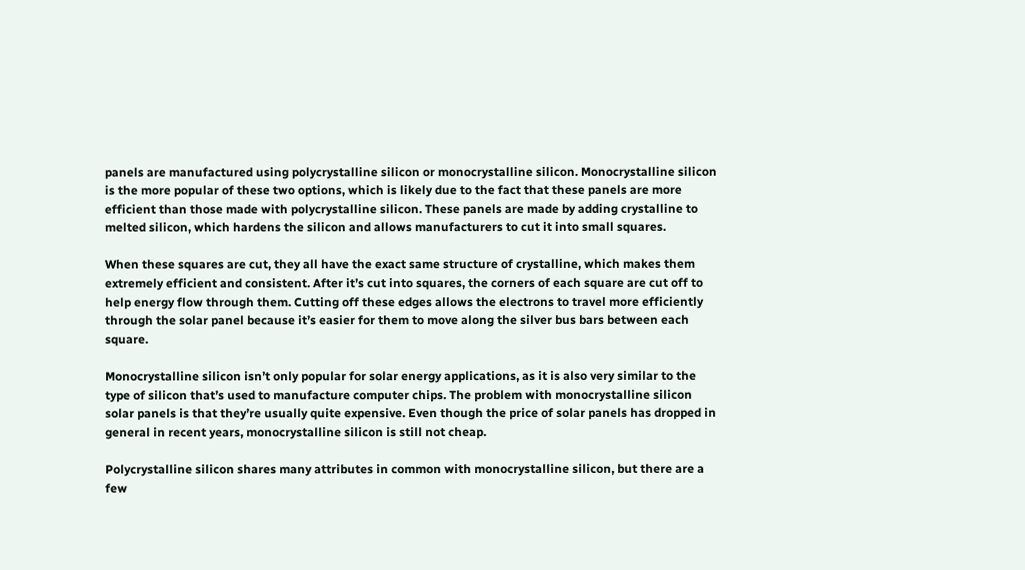panels are manufactured using polycrystalline silicon or monocrystalline silicon. Monocrystalline silicon is the more popular of these two options, which is likely due to the fact that these panels are more efficient than those made with polycrystalline silicon. These panels are made by adding crystalline to melted silicon, which hardens the silicon and allows manufacturers to cut it into small squares.

When these squares are cut, they all have the exact same structure of crystalline, which makes them extremely efficient and consistent. After it’s cut into squares, the corners of each square are cut off to help energy flow through them. Cutting off these edges allows the electrons to travel more efficiently through the solar panel because it’s easier for them to move along the silver bus bars between each square.

Monocrystalline silicon isn’t only popular for solar energy applications, as it is also very similar to the type of silicon that’s used to manufacture computer chips. The problem with monocrystalline silicon solar panels is that they’re usually quite expensive. Even though the price of solar panels has dropped in general in recent years, monocrystalline silicon is still not cheap.

Polycrystalline silicon shares many attributes in common with monocrystalline silicon, but there are a few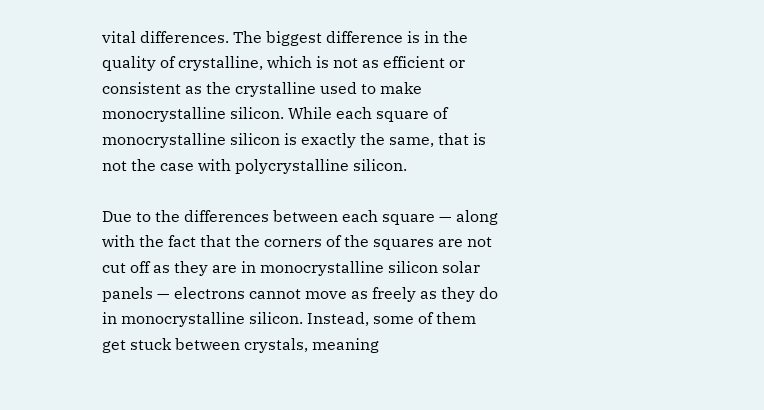vital differences. The biggest difference is in the quality of crystalline, which is not as efficient or consistent as the crystalline used to make monocrystalline silicon. While each square of monocrystalline silicon is exactly the same, that is not the case with polycrystalline silicon.

Due to the differences between each square — along with the fact that the corners of the squares are not cut off as they are in monocrystalline silicon solar panels — electrons cannot move as freely as they do in monocrystalline silicon. Instead, some of them get stuck between crystals, meaning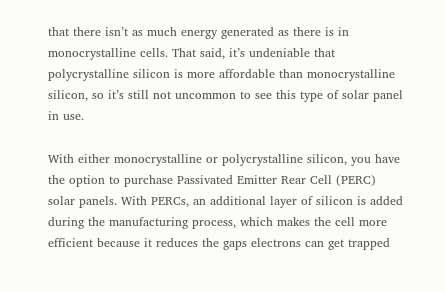that there isn’t as much energy generated as there is in monocrystalline cells. That said, it’s undeniable that polycrystalline silicon is more affordable than monocrystalline silicon, so it’s still not uncommon to see this type of solar panel in use.

With either monocrystalline or polycrystalline silicon, you have the option to purchase Passivated Emitter Rear Cell (PERC) solar panels. With PERCs, an additional layer of silicon is added during the manufacturing process, which makes the cell more efficient because it reduces the gaps electrons can get trapped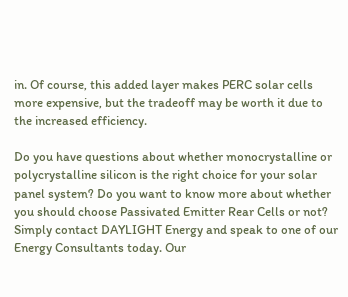in. Of course, this added layer makes PERC solar cells more expensive, but the tradeoff may be worth it due to the increased efficiency.

Do you have questions about whether monocrystalline or polycrystalline silicon is the right choice for your solar panel system? Do you want to know more about whether you should choose Passivated Emitter Rear Cells or not? Simply contact DAYLIGHT Energy and speak to one of our Energy Consultants today. Our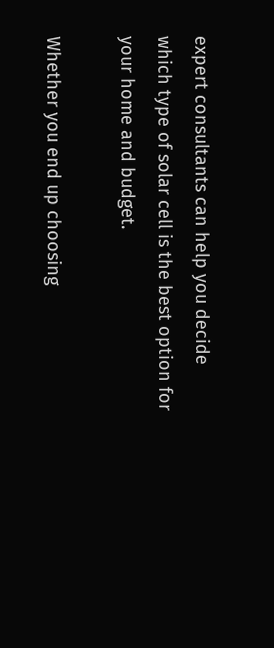expert consultants can help you decide which type of solar cell is the best option for your home and budget.

Whether you end up choosing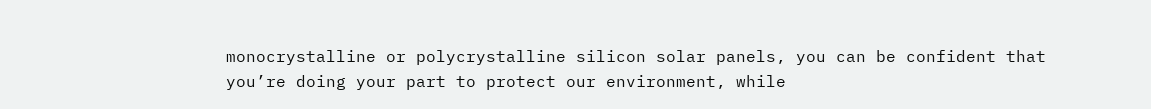monocrystalline or polycrystalline silicon solar panels, you can be confident that you’re doing your part to protect our environment, while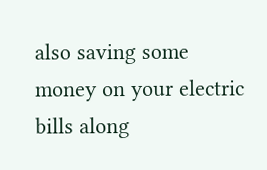also saving some money on your electric bills along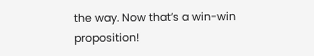the way. Now that’s a win-win proposition!